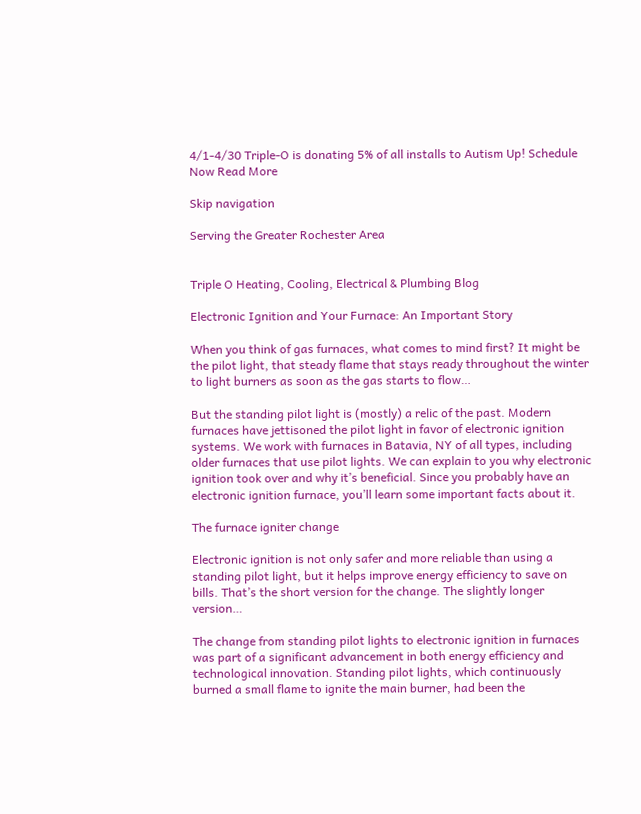4/1-4/30 Triple-O is donating 5% of all installs to Autism Up! Schedule Now Read More

Skip navigation

Serving the Greater Rochester Area


Triple O Heating, Cooling, Electrical & Plumbing Blog

Electronic Ignition and Your Furnace: An Important Story

When you think of gas furnaces, what comes to mind first? It might be the pilot light, that steady flame that stays ready throughout the winter to light burners as soon as the gas starts to flow…

But the standing pilot light is (mostly) a relic of the past. Modern furnaces have jettisoned the pilot light in favor of electronic ignition systems. We work with furnaces in Batavia, NY of all types, including older furnaces that use pilot lights. We can explain to you why electronic ignition took over and why it’s beneficial. Since you probably have an electronic ignition furnace, you’ll learn some important facts about it.

The furnace igniter change

Electronic ignition is not only safer and more reliable than using a standing pilot light, but it helps improve energy efficiency to save on bills. That’s the short version for the change. The slightly longer version…

The change from standing pilot lights to electronic ignition in furnaces was part of a significant advancement in both energy efficiency and technological innovation. Standing pilot lights, which continuously burned a small flame to ignite the main burner, had been the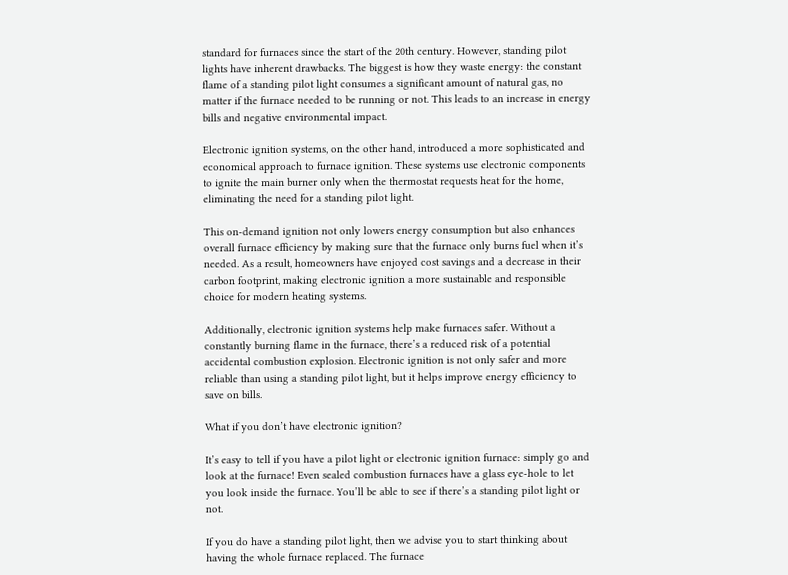standard for furnaces since the start of the 20th century. However, standing pilot lights have inherent drawbacks. The biggest is how they waste energy: the constant flame of a standing pilot light consumes a significant amount of natural gas, no matter if the furnace needed to be running or not. This leads to an increase in energy bills and negative environmental impact.

Electronic ignition systems, on the other hand, introduced a more sophisticated and economical approach to furnace ignition. These systems use electronic components to ignite the main burner only when the thermostat requests heat for the home, eliminating the need for a standing pilot light.

This on-demand ignition not only lowers energy consumption but also enhances overall furnace efficiency by making sure that the furnace only burns fuel when it’s needed. As a result, homeowners have enjoyed cost savings and a decrease in their carbon footprint, making electronic ignition a more sustainable and responsible choice for modern heating systems.

Additionally, electronic ignition systems help make furnaces safer. Without a constantly burning flame in the furnace, there’s a reduced risk of a potential accidental combustion explosion. Electronic ignition is not only safer and more reliable than using a standing pilot light, but it helps improve energy efficiency to save on bills.

What if you don’t have electronic ignition?

It’s easy to tell if you have a pilot light or electronic ignition furnace: simply go and look at the furnace! Even sealed combustion furnaces have a glass eye-hole to let you look inside the furnace. You’ll be able to see if there’s a standing pilot light or not.

If you do have a standing pilot light, then we advise you to start thinking about having the whole furnace replaced. The furnace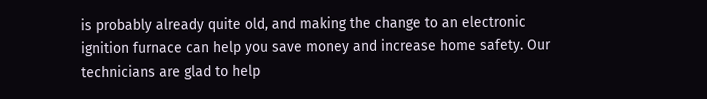is probably already quite old, and making the change to an electronic ignition furnace can help you save money and increase home safety. Our technicians are glad to help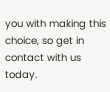you with making this choice, so get in contact with us today.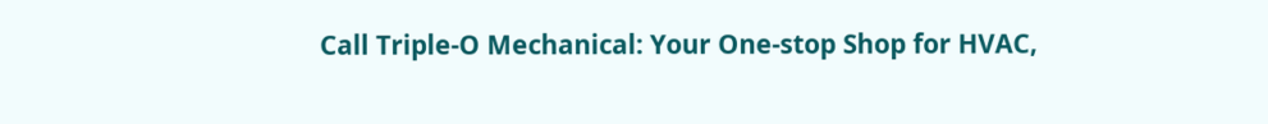Call Triple-O Mechanical: Your One-stop Shop for HVAC,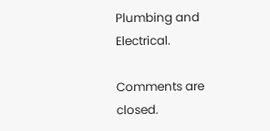Plumbing and Electrical.

Comments are closed.